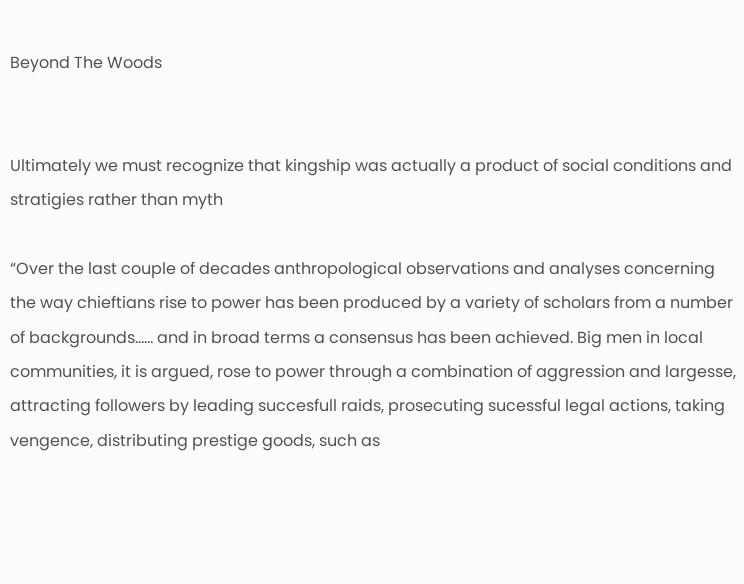Beyond The Woods


Ultimately we must recognize that kingship was actually a product of social conditions and stratigies rather than myth

“Over the last couple of decades anthropological observations and analyses concerning the way chieftians rise to power has been produced by a variety of scholars from a number of backgrounds…… and in broad terms a consensus has been achieved. Big men in local communities, it is argued, rose to power through a combination of aggression and largesse, attracting followers by leading succesfull raids, prosecuting sucessful legal actions, taking vengence, distributing prestige goods, such as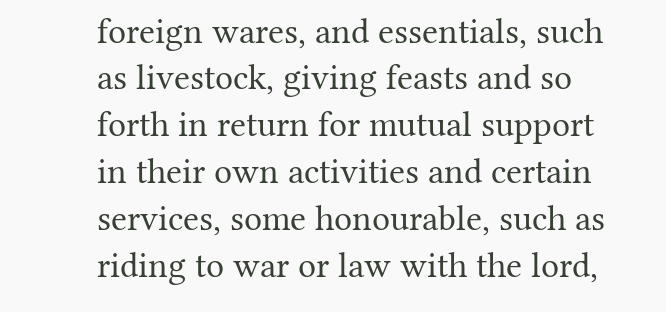foreign wares, and essentials, such as livestock, giving feasts and so forth in return for mutual support in their own activities and certain services, some honourable, such as riding to war or law with the lord,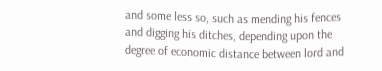and some less so, such as mending his fences and digging his ditches, depending upon the degree of economic distance between lord and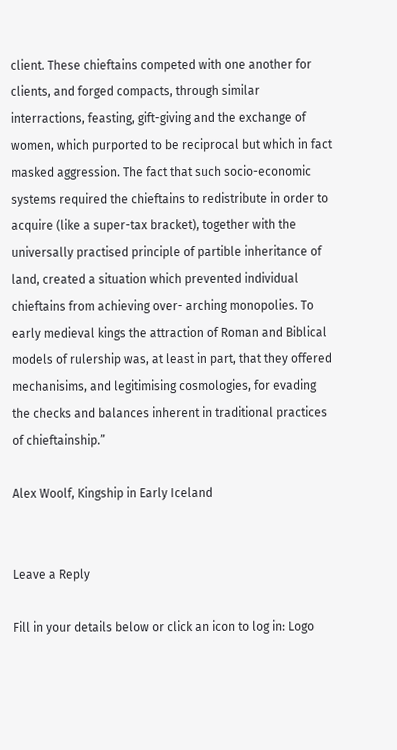client. These chieftains competed with one another for clients, and forged compacts, through similar interractions, feasting, gift-giving and the exchange of women, which purported to be reciprocal but which in fact masked aggression. The fact that such socio-economic systems required the chieftains to redistribute in order to acquire (like a super-tax bracket), together with the universally practised principle of partible inheritance of land, created a situation which prevented individual chieftains from achieving over- arching monopolies. To early medieval kings the attraction of Roman and Biblical models of rulership was, at least in part, that they offered mechanisims, and legitimising cosmologies, for evading the checks and balances inherent in traditional practices of chieftainship.”

Alex Woolf, Kingship in Early Iceland


Leave a Reply

Fill in your details below or click an icon to log in: Logo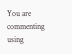You are commenting using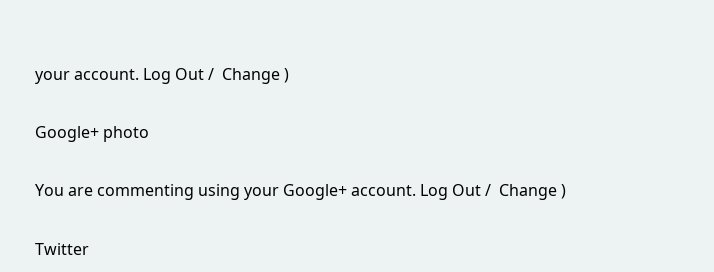your account. Log Out /  Change )

Google+ photo

You are commenting using your Google+ account. Log Out /  Change )

Twitter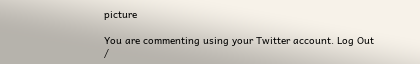picture

You are commenting using your Twitter account. Log Out /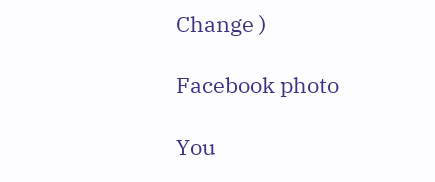Change )

Facebook photo

You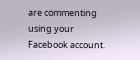are commenting using your Facebook account.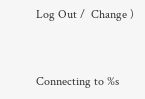Log Out /  Change )


Connecting to %s